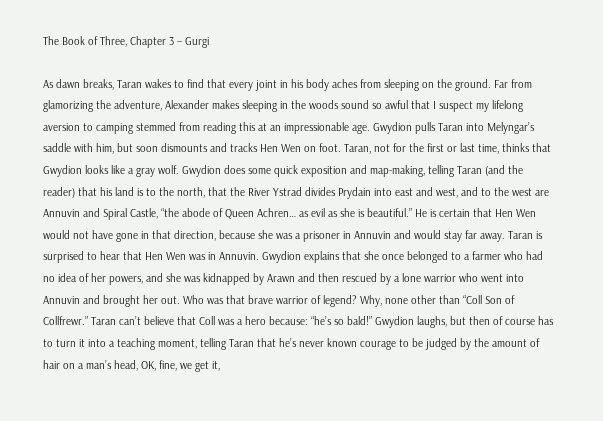The Book of Three, Chapter 3 – Gurgi

As dawn breaks, Taran wakes to find that every joint in his body aches from sleeping on the ground. Far from glamorizing the adventure, Alexander makes sleeping in the woods sound so awful that I suspect my lifelong aversion to camping stemmed from reading this at an impressionable age. Gwydion pulls Taran into Melyngar’s saddle with him, but soon dismounts and tracks Hen Wen on foot. Taran, not for the first or last time, thinks that Gwydion looks like a gray wolf. Gwydion does some quick exposition and map-making, telling Taran (and the reader) that his land is to the north, that the River Ystrad divides Prydain into east and west, and to the west are Annuvin and Spiral Castle, “the abode of Queen Achren… as evil as she is beautiful.” He is certain that Hen Wen would not have gone in that direction, because she was a prisoner in Annuvin and would stay far away. Taran is surprised to hear that Hen Wen was in Annuvin. Gwydion explains that she once belonged to a farmer who had no idea of her powers, and she was kidnapped by Arawn and then rescued by a lone warrior who went into Annuvin and brought her out. Who was that brave warrior of legend? Why, none other than “Coll Son of Collfrewr.” Taran can’t believe that Coll was a hero because: “he’s so bald!” Gwydion laughs, but then of course has to turn it into a teaching moment, telling Taran that he’s never known courage to be judged by the amount of hair on a man’s head, OK, fine, we get it,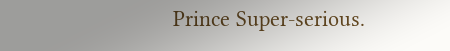Prince Super-serious.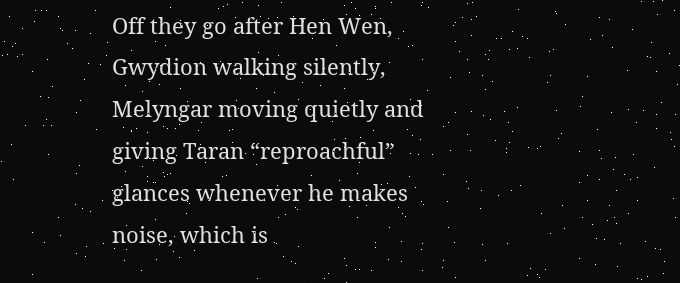Off they go after Hen Wen, Gwydion walking silently, Melyngar moving quietly and giving Taran “reproachful” glances whenever he makes noise, which is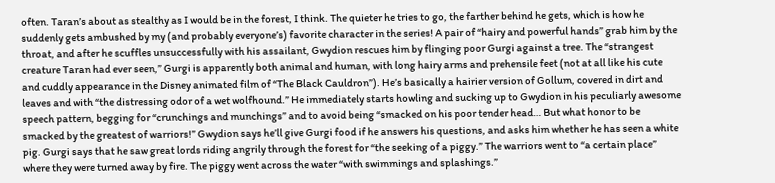often. Taran’s about as stealthy as I would be in the forest, I think. The quieter he tries to go, the farther behind he gets, which is how he suddenly gets ambushed by my (and probably everyone’s) favorite character in the series! A pair of “hairy and powerful hands” grab him by the throat, and after he scuffles unsuccessfully with his assailant, Gwydion rescues him by flinging poor Gurgi against a tree. The “strangest creature Taran had ever seen,” Gurgi is apparently both animal and human, with long hairy arms and prehensile feet (not at all like his cute and cuddly appearance in the Disney animated film of “The Black Cauldron”). He’s basically a hairier version of Gollum, covered in dirt and leaves and with “the distressing odor of a wet wolfhound.” He immediately starts howling and sucking up to Gwydion in his peculiarly awesome speech pattern, begging for “crunchings and munchings” and to avoid being “smacked on his poor tender head… But what honor to be smacked by the greatest of warriors!” Gwydion says he’ll give Gurgi food if he answers his questions, and asks him whether he has seen a white pig. Gurgi says that he saw great lords riding angrily through the forest for “the seeking of a piggy.” The warriors went to “a certain place” where they were turned away by fire. The piggy went across the water “with swimmings and splashings.”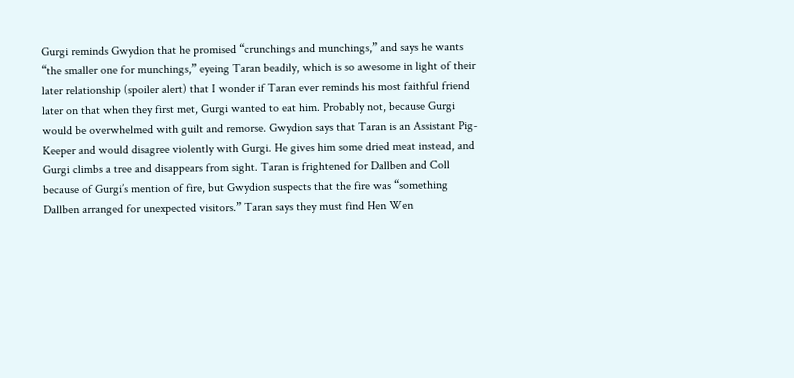Gurgi reminds Gwydion that he promised “crunchings and munchings,” and says he wants “the smaller one for munchings,” eyeing Taran beadily, which is so awesome in light of their later relationship (spoiler alert) that I wonder if Taran ever reminds his most faithful friend later on that when they first met, Gurgi wanted to eat him. Probably not, because Gurgi would be overwhelmed with guilt and remorse. Gwydion says that Taran is an Assistant Pig-Keeper and would disagree violently with Gurgi. He gives him some dried meat instead, and Gurgi climbs a tree and disappears from sight. Taran is frightened for Dallben and Coll because of Gurgi’s mention of fire, but Gwydion suspects that the fire was “something Dallben arranged for unexpected visitors.” Taran says they must find Hen Wen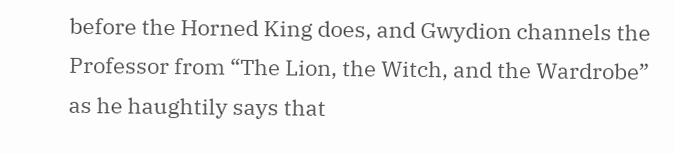before the Horned King does, and Gwydion channels the Professor from “The Lion, the Witch, and the Wardrobe” as he haughtily says that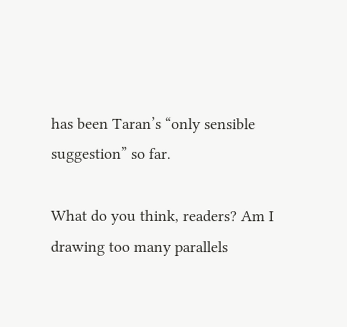has been Taran’s “only sensible suggestion” so far.

What do you think, readers? Am I drawing too many parallels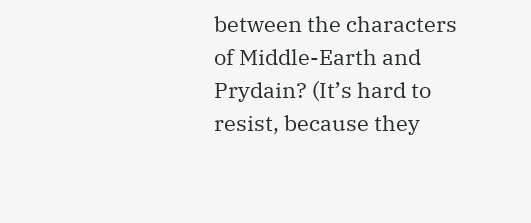between the characters of Middle-Earth and Prydain? (It’s hard to resist, because they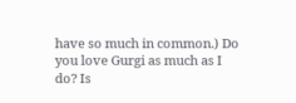have so much in common.) Do you love Gurgi as much as I do? Is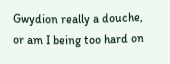Gwydion really a douche, or am I being too hard on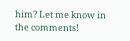him? Let me know in the comments!